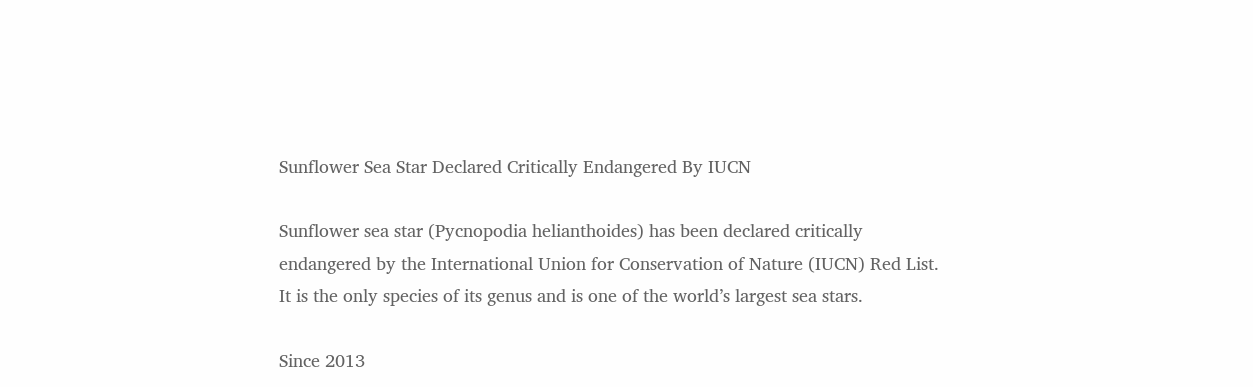Sunflower Sea Star Declared Critically Endangered By IUCN

Sunflower sea star (Pycnopodia helianthoides) has been declared critically endangered by the International Union for Conservation of Nature (IUCN) Red List. It is the only species of its genus and is one of the world’s largest sea stars.

Since 2013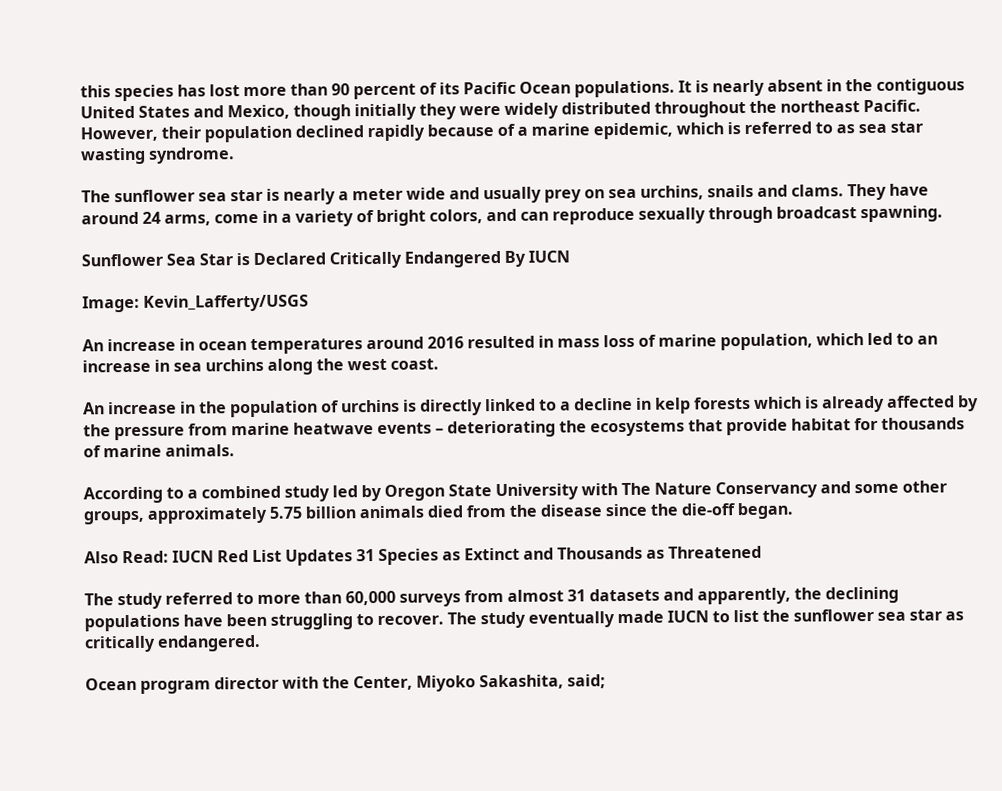this species has lost more than 90 percent of its Pacific Ocean populations. It is nearly absent in the contiguous United States and Mexico, though initially they were widely distributed throughout the northeast Pacific. However, their population declined rapidly because of a marine epidemic, which is referred to as sea star wasting syndrome.

The sunflower sea star is nearly a meter wide and usually prey on sea urchins, snails and clams. They have around 24 arms, come in a variety of bright colors, and can reproduce sexually through broadcast spawning.

Sunflower Sea Star is Declared Critically Endangered By IUCN

Image: Kevin_Lafferty/USGS

An increase in ocean temperatures around 2016 resulted in mass loss of marine population, which led to an increase in sea urchins along the west coast.

An increase in the population of urchins is directly linked to a decline in kelp forests which is already affected by the pressure from marine heatwave events – deteriorating the ecosystems that provide habitat for thousands of marine animals.

According to a combined study led by Oregon State University with The Nature Conservancy and some other groups, approximately 5.75 billion animals died from the disease since the die-off began.

Also Read: IUCN Red List Updates 31 Species as Extinct and Thousands as Threatened

The study referred to more than 60,000 surveys from almost 31 datasets and apparently, the declining populations have been struggling to recover. The study eventually made IUCN to list the sunflower sea star as critically endangered.

Ocean program director with the Center, Miyoko Sakashita, said;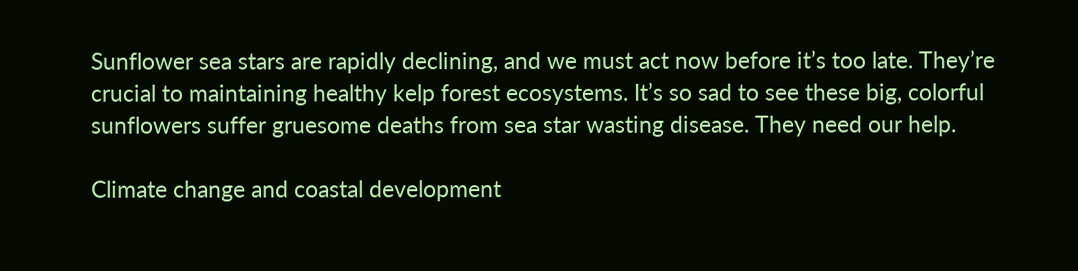Sunflower sea stars are rapidly declining, and we must act now before it’s too late. They’re crucial to maintaining healthy kelp forest ecosystems. It’s so sad to see these big, colorful sunflowers suffer gruesome deaths from sea star wasting disease. They need our help.

Climate change and coastal development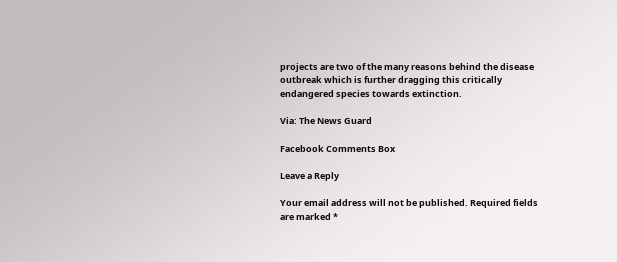projects are two of the many reasons behind the disease outbreak which is further dragging this critically endangered species towards extinction.

Via: The News Guard

Facebook Comments Box

Leave a Reply

Your email address will not be published. Required fields are marked *